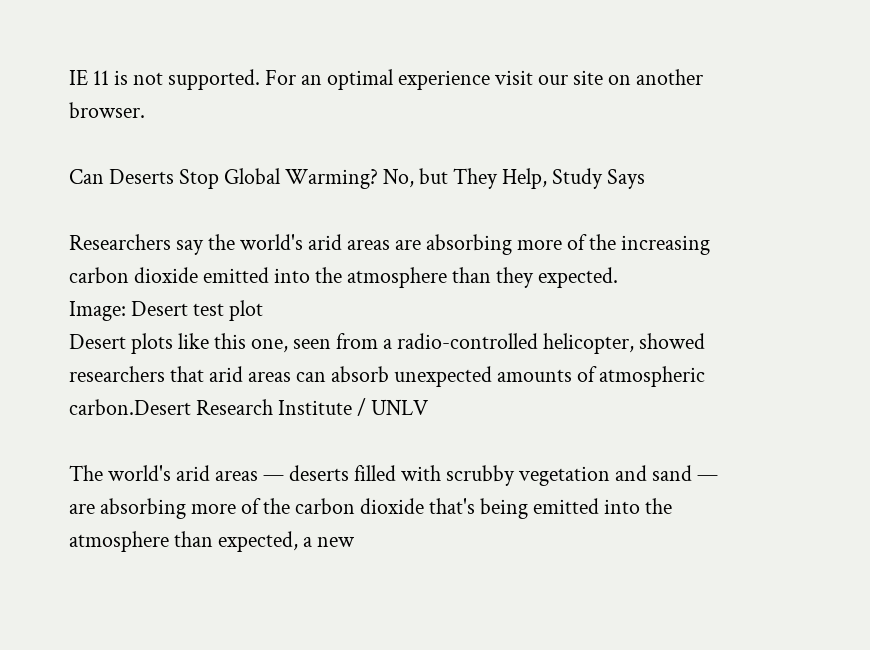IE 11 is not supported. For an optimal experience visit our site on another browser.

Can Deserts Stop Global Warming? No, but They Help, Study Says

Researchers say the world's arid areas are absorbing more of the increasing carbon dioxide emitted into the atmosphere than they expected.
Image: Desert test plot
Desert plots like this one, seen from a radio-controlled helicopter, showed researchers that arid areas can absorb unexpected amounts of atmospheric carbon.Desert Research Institute / UNLV

The world's arid areas — deserts filled with scrubby vegetation and sand — are absorbing more of the carbon dioxide that's being emitted into the atmosphere than expected, a new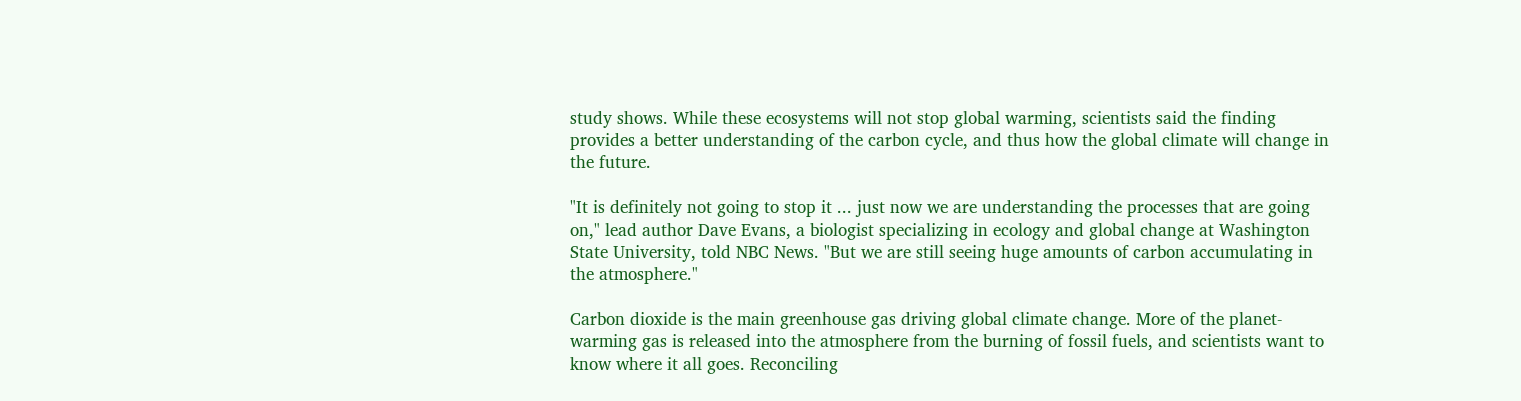study shows. While these ecosystems will not stop global warming, scientists said the finding provides a better understanding of the carbon cycle, and thus how the global climate will change in the future.

"It is definitely not going to stop it ... just now we are understanding the processes that are going on," lead author Dave Evans, a biologist specializing in ecology and global change at Washington State University, told NBC News. "But we are still seeing huge amounts of carbon accumulating in the atmosphere."

Carbon dioxide is the main greenhouse gas driving global climate change. More of the planet-warming gas is released into the atmosphere from the burning of fossil fuels, and scientists want to know where it all goes. Reconciling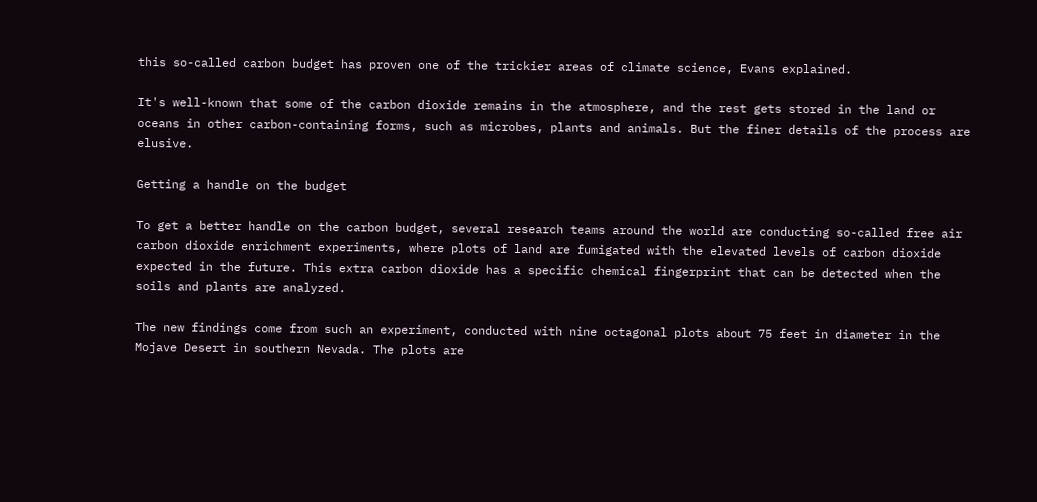this so-called carbon budget has proven one of the trickier areas of climate science, Evans explained.

It's well-known that some of the carbon dioxide remains in the atmosphere, and the rest gets stored in the land or oceans in other carbon-containing forms, such as microbes, plants and animals. But the finer details of the process are elusive.

Getting a handle on the budget

To get a better handle on the carbon budget, several research teams around the world are conducting so-called free air carbon dioxide enrichment experiments, where plots of land are fumigated with the elevated levels of carbon dioxide expected in the future. This extra carbon dioxide has a specific chemical fingerprint that can be detected when the soils and plants are analyzed.

The new findings come from such an experiment, conducted with nine octagonal plots about 75 feet in diameter in the Mojave Desert in southern Nevada. The plots are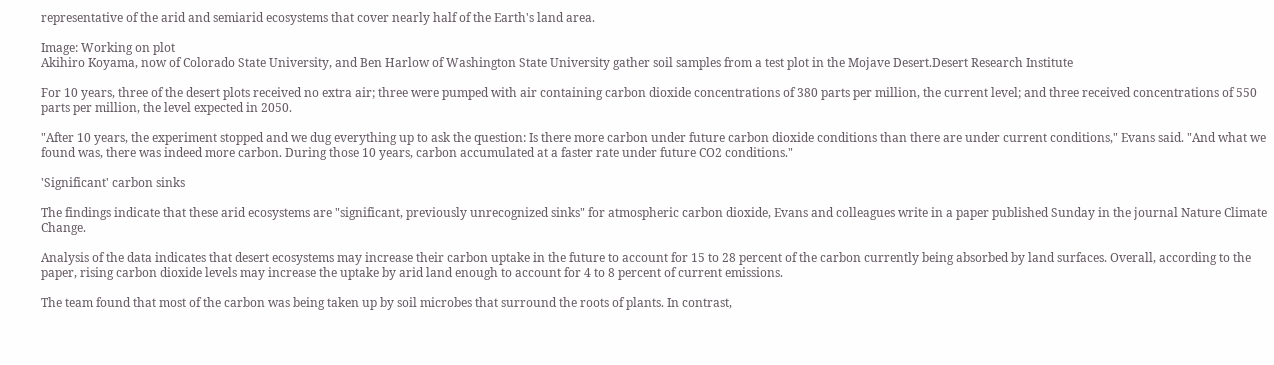representative of the arid and semiarid ecosystems that cover nearly half of the Earth's land area.

Image: Working on plot
Akihiro Koyama, now of Colorado State University, and Ben Harlow of Washington State University gather soil samples from a test plot in the Mojave Desert.Desert Research Institute

For 10 years, three of the desert plots received no extra air; three were pumped with air containing carbon dioxide concentrations of 380 parts per million, the current level; and three received concentrations of 550 parts per million, the level expected in 2050.

"After 10 years, the experiment stopped and we dug everything up to ask the question: Is there more carbon under future carbon dioxide conditions than there are under current conditions," Evans said. "And what we found was, there was indeed more carbon. During those 10 years, carbon accumulated at a faster rate under future CO2 conditions."

'Significant' carbon sinks

The findings indicate that these arid ecosystems are "significant, previously unrecognized sinks" for atmospheric carbon dioxide, Evans and colleagues write in a paper published Sunday in the journal Nature Climate Change.

Analysis of the data indicates that desert ecosystems may increase their carbon uptake in the future to account for 15 to 28 percent of the carbon currently being absorbed by land surfaces. Overall, according to the paper, rising carbon dioxide levels may increase the uptake by arid land enough to account for 4 to 8 percent of current emissions.

The team found that most of the carbon was being taken up by soil microbes that surround the roots of plants. In contrast,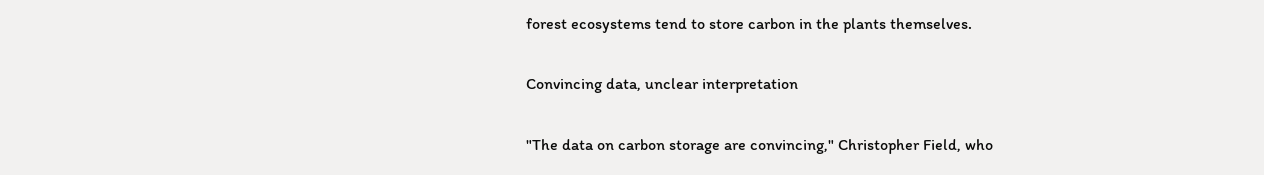forest ecosystems tend to store carbon in the plants themselves.

Convincing data, unclear interpretation

"The data on carbon storage are convincing," Christopher Field, who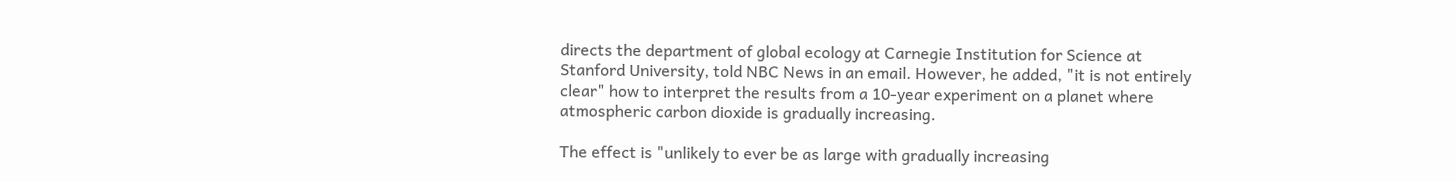directs the department of global ecology at Carnegie Institution for Science at Stanford University, told NBC News in an email. However, he added, "it is not entirely clear" how to interpret the results from a 10-year experiment on a planet where atmospheric carbon dioxide is gradually increasing.

The effect is "unlikely to ever be as large with gradually increasing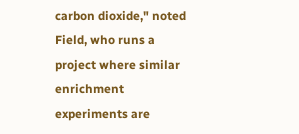carbon dioxide," noted Field, who runs a project where similar enrichment experiments are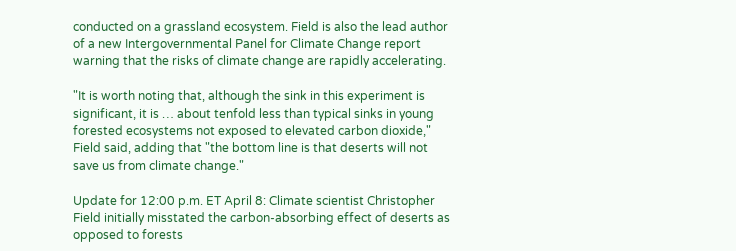conducted on a grassland ecosystem. Field is also the lead author of a new Intergovernmental Panel for Climate Change report warning that the risks of climate change are rapidly accelerating.

"It is worth noting that, although the sink in this experiment is significant, it is … about tenfold less than typical sinks in young forested ecosystems not exposed to elevated carbon dioxide," Field said, adding that "the bottom line is that deserts will not save us from climate change."

Update for 12:00 p.m. ET April 8: Climate scientist Christopher Field initially misstated the carbon-absorbing effect of deserts as opposed to forests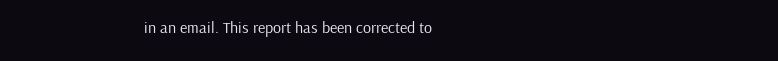in an email. This report has been corrected to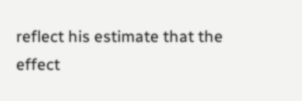reflect his estimate that the effect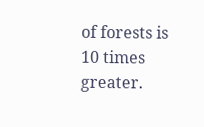of forests is 10 times greater.